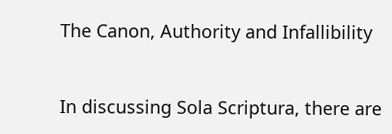The Canon, Authority and Infallibility


In discussing Sola Scriptura, there are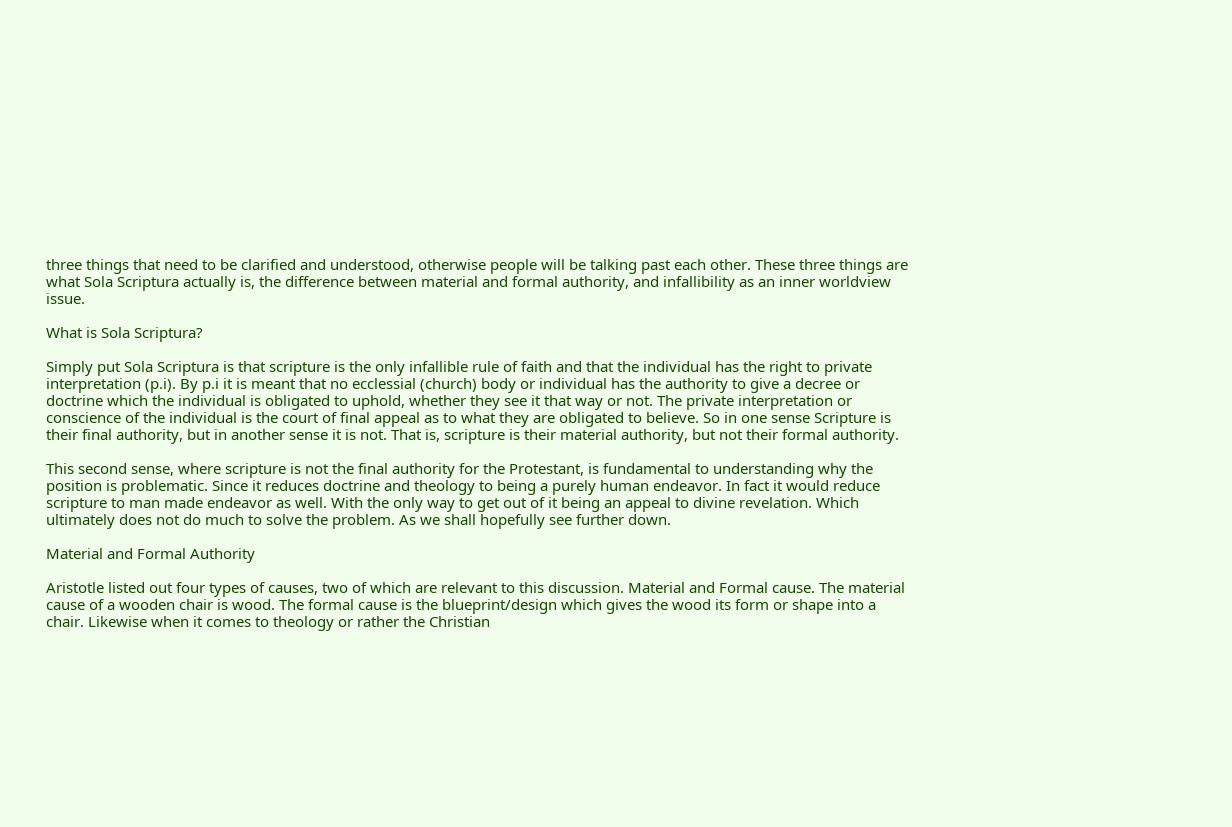three things that need to be clarified and understood, otherwise people will be talking past each other. These three things are what Sola Scriptura actually is, the difference between material and formal authority, and infallibility as an inner worldview issue.

What is Sola Scriptura?

Simply put Sola Scriptura is that scripture is the only infallible rule of faith and that the individual has the right to private interpretation (p.i). By p.i it is meant that no ecclessial (church) body or individual has the authority to give a decree or doctrine which the individual is obligated to uphold, whether they see it that way or not. The private interpretation or conscience of the individual is the court of final appeal as to what they are obligated to believe. So in one sense Scripture is their final authority, but in another sense it is not. That is, scripture is their material authority, but not their formal authority.

This second sense, where scripture is not the final authority for the Protestant, is fundamental to understanding why the position is problematic. Since it reduces doctrine and theology to being a purely human endeavor. In fact it would reduce scripture to man made endeavor as well. With the only way to get out of it being an appeal to divine revelation. Which ultimately does not do much to solve the problem. As we shall hopefully see further down.

Material and Formal Authority

Aristotle listed out four types of causes, two of which are relevant to this discussion. Material and Formal cause. The material cause of a wooden chair is wood. The formal cause is the blueprint/design which gives the wood its form or shape into a chair. Likewise when it comes to theology or rather the Christian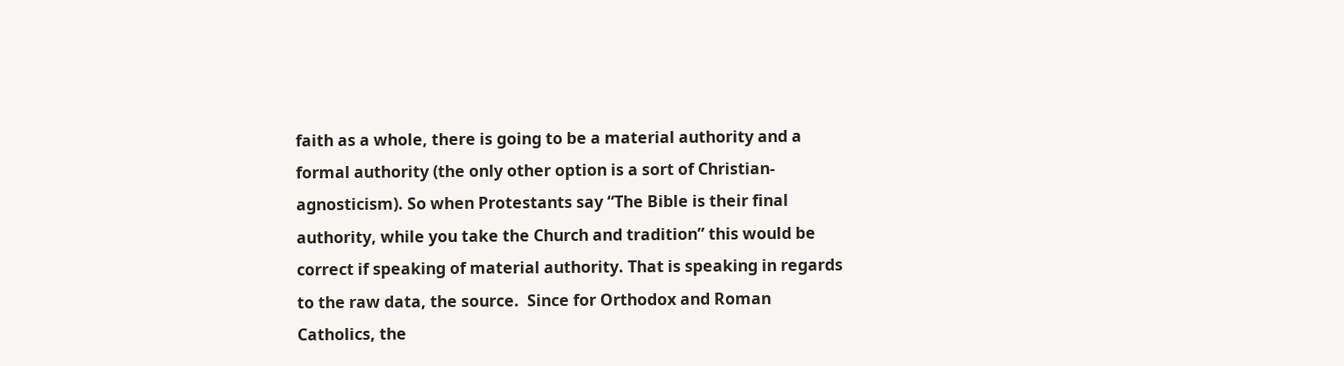faith as a whole, there is going to be a material authority and a formal authority (the only other option is a sort of Christian-agnosticism). So when Protestants say “The Bible is their final authority, while you take the Church and tradition” this would be correct if speaking of material authority. That is speaking in regards to the raw data, the source.  Since for Orthodox and Roman Catholics, the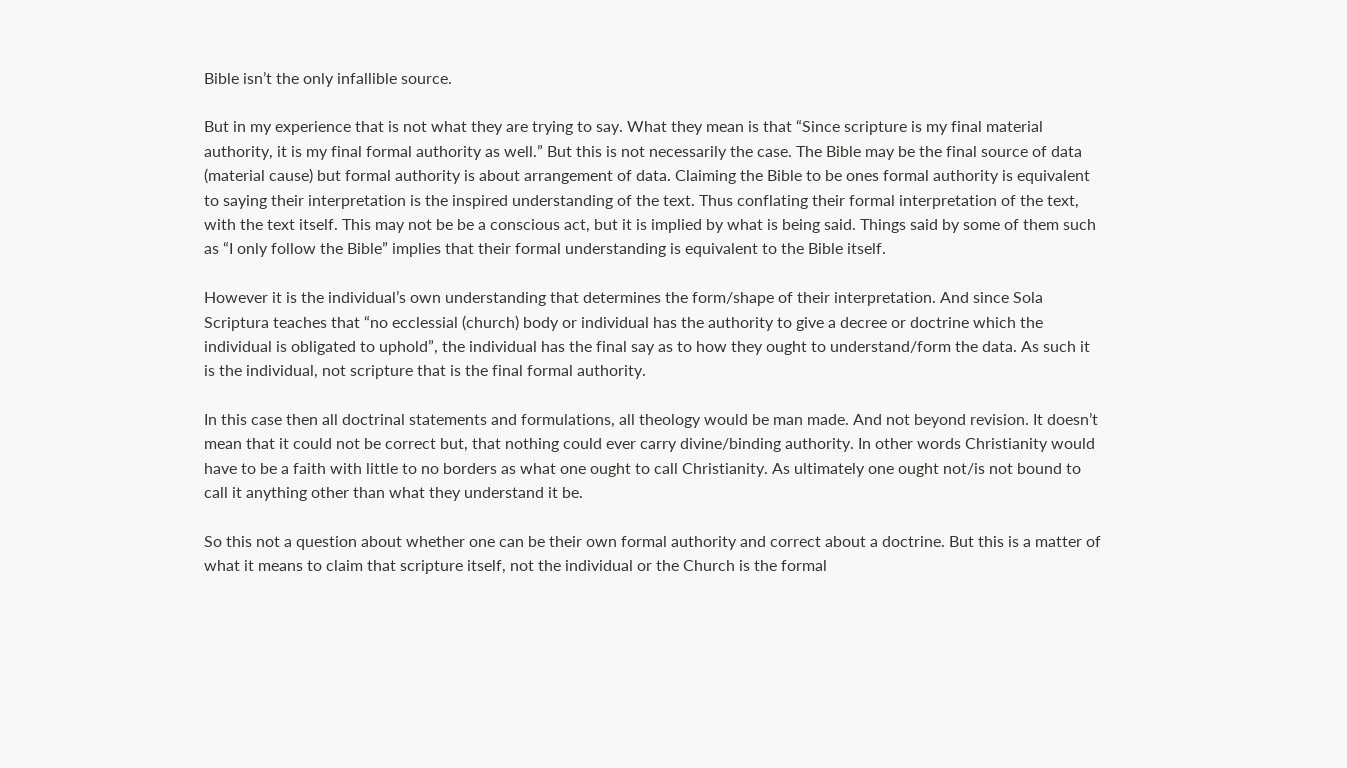Bible isn’t the only infallible source.

But in my experience that is not what they are trying to say. What they mean is that “Since scripture is my final material authority, it is my final formal authority as well.” But this is not necessarily the case. The Bible may be the final source of data (material cause) but formal authority is about arrangement of data. Claiming the Bible to be ones formal authority is equivalent to saying their interpretation is the inspired understanding of the text. Thus conflating their formal interpretation of the text, with the text itself. This may not be be a conscious act, but it is implied by what is being said. Things said by some of them such as “I only follow the Bible” implies that their formal understanding is equivalent to the Bible itself.

However it is the individual’s own understanding that determines the form/shape of their interpretation. And since Sola Scriptura teaches that “no ecclessial (church) body or individual has the authority to give a decree or doctrine which the individual is obligated to uphold”, the individual has the final say as to how they ought to understand/form the data. As such it is the individual, not scripture that is the final formal authority.

In this case then all doctrinal statements and formulations, all theology would be man made. And not beyond revision. It doesn’t mean that it could not be correct but, that nothing could ever carry divine/binding authority. In other words Christianity would have to be a faith with little to no borders as what one ought to call Christianity. As ultimately one ought not/is not bound to call it anything other than what they understand it be.

So this not a question about whether one can be their own formal authority and correct about a doctrine. But this is a matter of what it means to claim that scripture itself, not the individual or the Church is the formal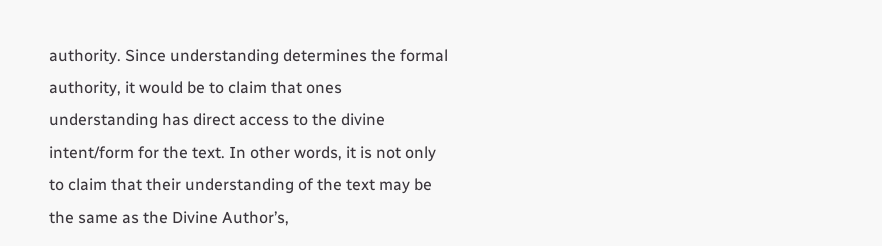authority. Since understanding determines the formal authority, it would be to claim that ones understanding has direct access to the divine intent/form for the text. In other words, it is not only to claim that their understanding of the text may be the same as the Divine Author’s,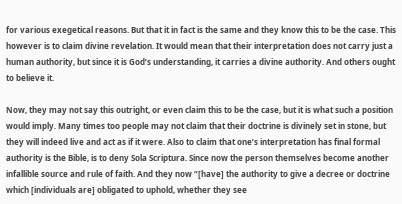for various exegetical reasons. But that it in fact is the same and they know this to be the case. This however is to claim divine revelation. It would mean that their interpretation does not carry just a human authority, but since it is God’s understanding, it carries a divine authority. And others ought to believe it.

Now, they may not say this outright, or even claim this to be the case, but it is what such a position would imply. Many times too people may not claim that their doctrine is divinely set in stone, but they will indeed live and act as if it were. Also to claim that one’s interpretation has final formal authority is the Bible, is to deny Sola Scriptura. Since now the person themselves become another infallible source and rule of faith. And they now “[have] the authority to give a decree or doctrine which [individuals are] obligated to uphold, whether they see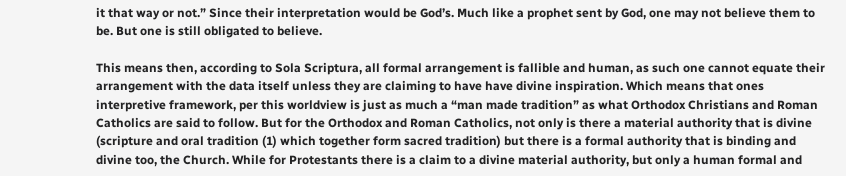it that way or not.” Since their interpretation would be God’s. Much like a prophet sent by God, one may not believe them to be. But one is still obligated to believe.

This means then, according to Sola Scriptura, all formal arrangement is fallible and human, as such one cannot equate their arrangement with the data itself unless they are claiming to have have divine inspiration. Which means that ones interpretive framework, per this worldview is just as much a “man made tradition” as what Orthodox Christians and Roman Catholics are said to follow. But for the Orthodox and Roman Catholics, not only is there a material authority that is divine (scripture and oral tradition (1) which together form sacred tradition) but there is a formal authority that is binding and divine too, the Church. While for Protestants there is a claim to a divine material authority, but only a human formal and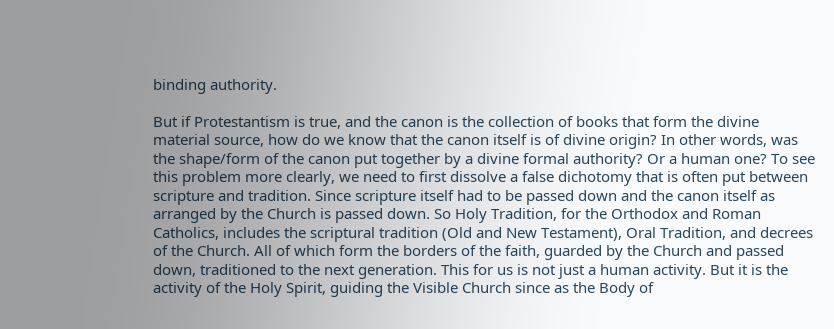binding authority.

But if Protestantism is true, and the canon is the collection of books that form the divine material source, how do we know that the canon itself is of divine origin? In other words, was the shape/form of the canon put together by a divine formal authority? Or a human one? To see this problem more clearly, we need to first dissolve a false dichotomy that is often put between scripture and tradition. Since scripture itself had to be passed down and the canon itself as arranged by the Church is passed down. So Holy Tradition, for the Orthodox and Roman Catholics, includes the scriptural tradition (Old and New Testament), Oral Tradition, and decrees of the Church. All of which form the borders of the faith, guarded by the Church and passed down, traditioned to the next generation. This for us is not just a human activity. But it is the activity of the Holy Spirit, guiding the Visible Church since as the Body of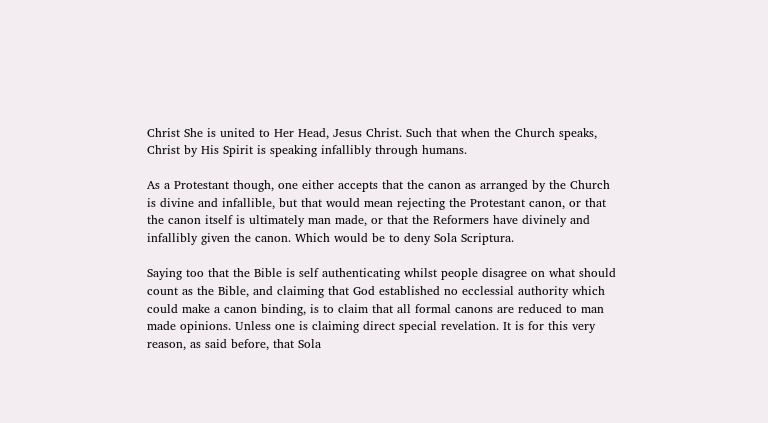Christ She is united to Her Head, Jesus Christ. Such that when the Church speaks, Christ by His Spirit is speaking infallibly through humans.

As a Protestant though, one either accepts that the canon as arranged by the Church is divine and infallible, but that would mean rejecting the Protestant canon, or that the canon itself is ultimately man made, or that the Reformers have divinely and infallibly given the canon. Which would be to deny Sola Scriptura.

Saying too that the Bible is self authenticating whilst people disagree on what should count as the Bible, and claiming that God established no ecclessial authority which could make a canon binding, is to claim that all formal canons are reduced to man made opinions. Unless one is claiming direct special revelation. It is for this very reason, as said before, that Sola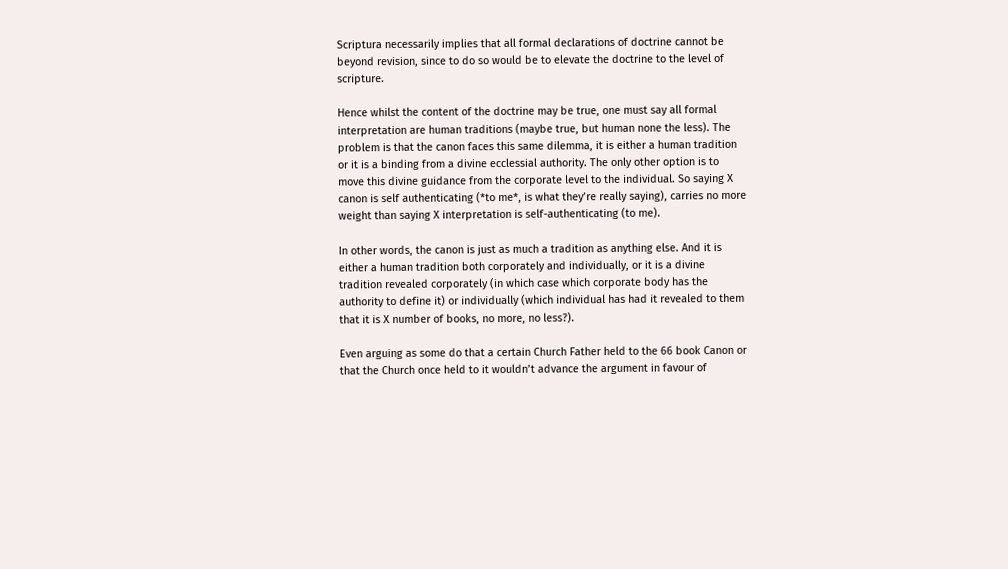Scriptura necessarily implies that all formal declarations of doctrine cannot be beyond revision, since to do so would be to elevate the doctrine to the level of scripture.

Hence whilst the content of the doctrine may be true, one must say all formal interpretation are human traditions (maybe true, but human none the less). The problem is that the canon faces this same dilemma, it is either a human tradition or it is a binding from a divine ecclessial authority. The only other option is to move this divine guidance from the corporate level to the individual. So saying X canon is self authenticating (*to me*, is what they’re really saying), carries no more weight than saying X interpretation is self-authenticating (to me).

In other words, the canon is just as much a tradition as anything else. And it is either a human tradition both corporately and individually, or it is a divine tradition revealed corporately (in which case which corporate body has the authority to define it) or individually (which individual has had it revealed to them that it is X number of books, no more, no less?).

Even arguing as some do that a certain Church Father held to the 66 book Canon or that the Church once held to it wouldn’t advance the argument in favour of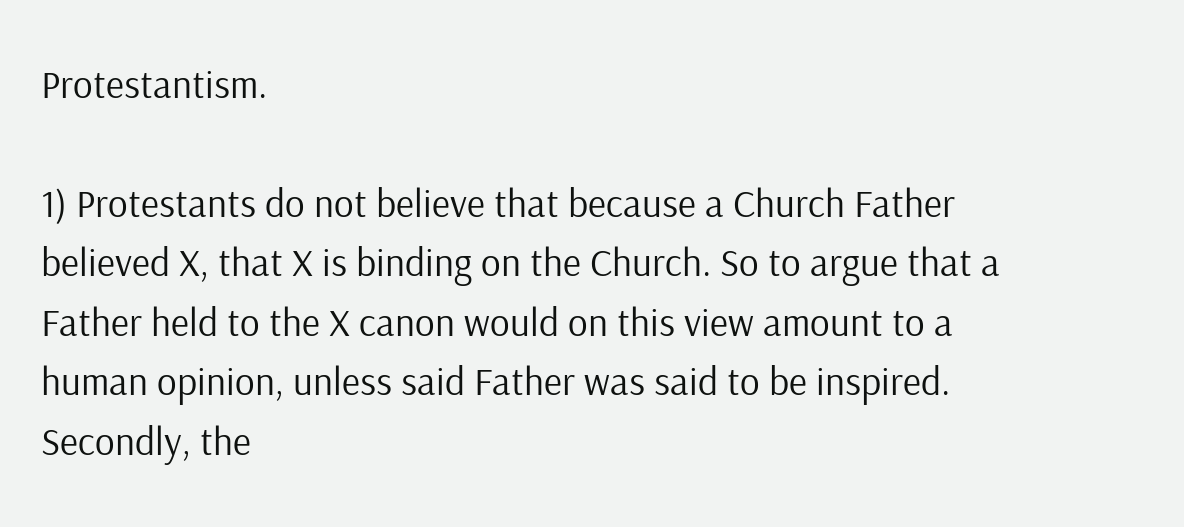Protestantism.

1) Protestants do not believe that because a Church Father believed X, that X is binding on the Church. So to argue that a Father held to the X canon would on this view amount to a human opinion, unless said Father was said to be inspired. Secondly, the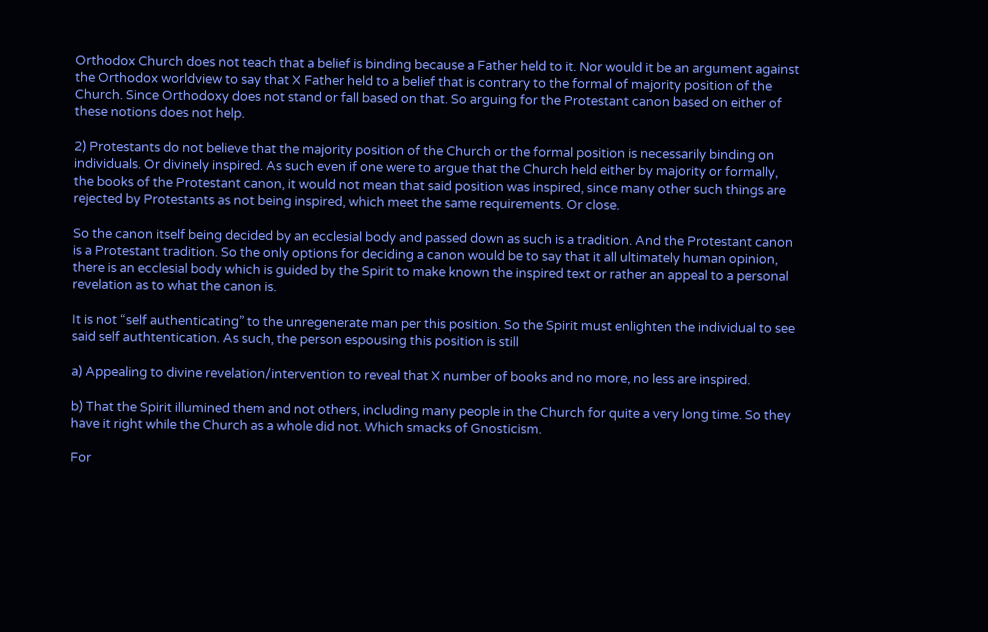Orthodox Church does not teach that a belief is binding because a Father held to it. Nor would it be an argument against the Orthodox worldview to say that X Father held to a belief that is contrary to the formal of majority position of the Church. Since Orthodoxy does not stand or fall based on that. So arguing for the Protestant canon based on either of these notions does not help.

2) Protestants do not believe that the majority position of the Church or the formal position is necessarily binding on individuals. Or divinely inspired. As such even if one were to argue that the Church held either by majority or formally, the books of the Protestant canon, it would not mean that said position was inspired, since many other such things are rejected by Protestants as not being inspired, which meet the same requirements. Or close.

So the canon itself being decided by an ecclesial body and passed down as such is a tradition. And the Protestant canon is a Protestant tradition. So the only options for deciding a canon would be to say that it all ultimately human opinion, there is an ecclesial body which is guided by the Spirit to make known the inspired text or rather an appeal to a personal revelation as to what the canon is.

It is not “self authenticating” to the unregenerate man per this position. So the Spirit must enlighten the individual to see said self authtentication. As such, the person espousing this position is still

a) Appealing to divine revelation/intervention to reveal that X number of books and no more, no less are inspired.

b) That the Spirit illumined them and not others, including many people in the Church for quite a very long time. So they have it right while the Church as a whole did not. Which smacks of Gnosticism.

For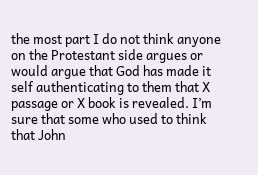the most part I do not think anyone on the Protestant side argues or would argue that God has made it self authenticating to them that X passage or X book is revealed. I’m sure that some who used to think that John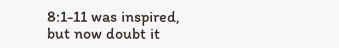8:1-11 was inspired, but now doubt it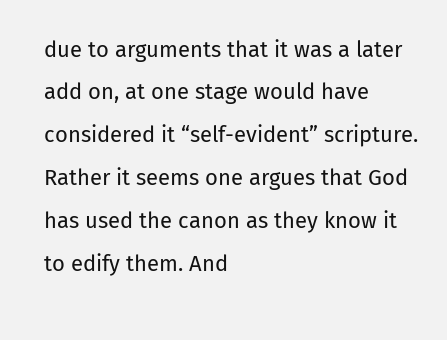due to arguments that it was a later add on, at one stage would have considered it “self-evident” scripture. Rather it seems one argues that God has used the canon as they know it to edify them. And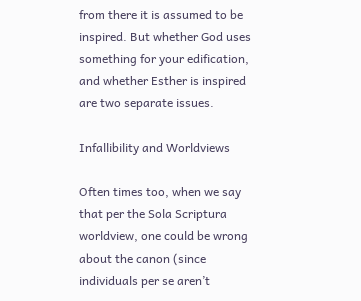from there it is assumed to be inspired. But whether God uses something for your edification, and whether Esther is inspired are two separate issues.

Infallibility and Worldviews

Often times too, when we say that per the Sola Scriptura worldview, one could be wrong about the canon (since individuals per se aren’t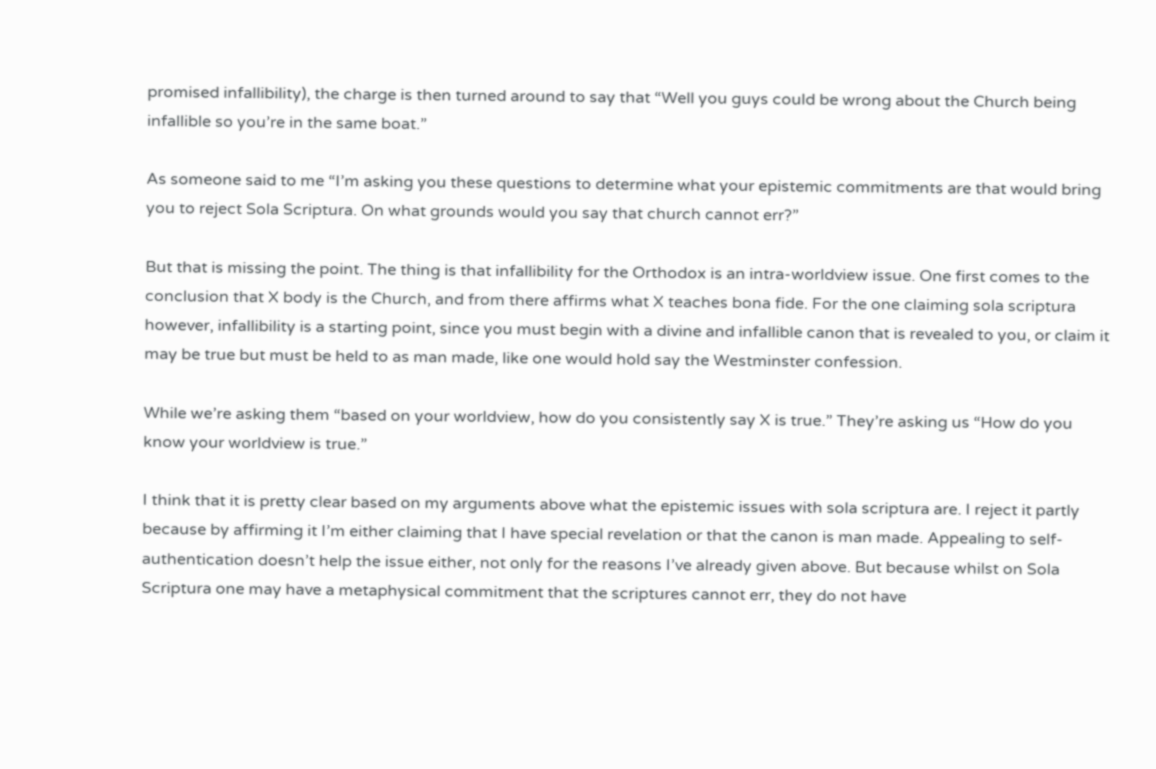promised infallibility), the charge is then turned around to say that “Well you guys could be wrong about the Church being infallible so you’re in the same boat.”

As someone said to me “I’m asking you these questions to determine what your epistemic commitments are that would bring you to reject Sola Scriptura. On what grounds would you say that church cannot err?”

But that is missing the point. The thing is that infallibility for the Orthodox is an intra-worldview issue. One first comes to the conclusion that X body is the Church, and from there affirms what X teaches bona fide. For the one claiming sola scriptura however, infallibility is a starting point, since you must begin with a divine and infallible canon that is revealed to you, or claim it may be true but must be held to as man made, like one would hold say the Westminster confession.

While we’re asking them “based on your worldview, how do you consistently say X is true.” They’re asking us “How do you know your worldview is true.”

I think that it is pretty clear based on my arguments above what the epistemic issues with sola scriptura are. I reject it partly because by affirming it I’m either claiming that I have special revelation or that the canon is man made. Appealing to self-authentication doesn’t help the issue either, not only for the reasons I’ve already given above. But because whilst on Sola Scriptura one may have a metaphysical commitment that the scriptures cannot err, they do not have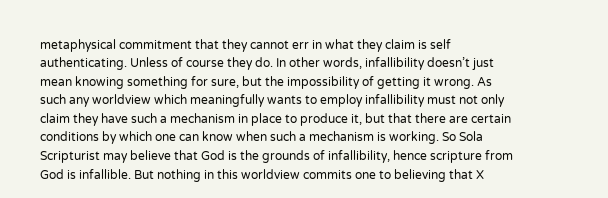metaphysical commitment that they cannot err in what they claim is self authenticating. Unless of course they do. In other words, infallibility doesn’t just mean knowing something for sure, but the impossibility of getting it wrong. As such any worldview which meaningfully wants to employ infallibility must not only claim they have such a mechanism in place to produce it, but that there are certain conditions by which one can know when such a mechanism is working. So Sola Scripturist may believe that God is the grounds of infallibility, hence scripture from God is infallible. But nothing in this worldview commits one to believing that X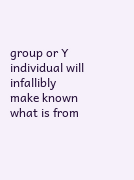group or Y individual will infallibly make known what is from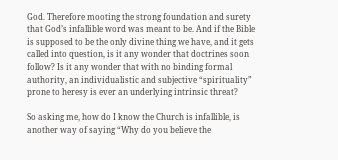God. Therefore mooting the strong foundation and surety that God’s infallible word was meant to be. And if the Bible is supposed to be the only divine thing we have, and it gets called into question, is it any wonder that doctrines soon follow? Is it any wonder that with no binding formal authority, an individualistic and subjective “spirituality” prone to heresy is ever an underlying intrinsic threat?

So asking me, how do I know the Church is infallible, is another way of saying “Why do you believe the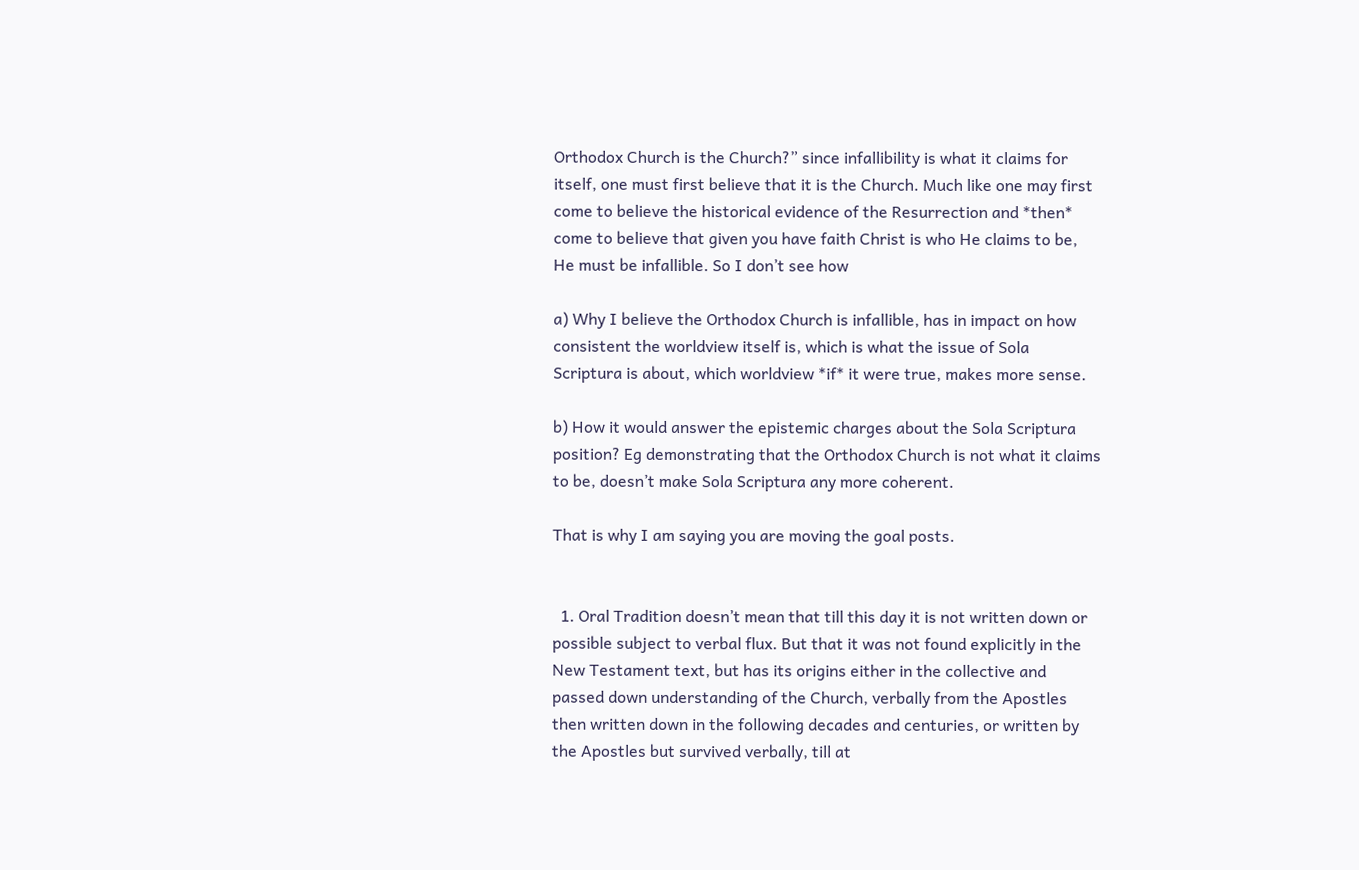Orthodox Church is the Church?” since infallibility is what it claims for itself, one must first believe that it is the Church. Much like one may first come to believe the historical evidence of the Resurrection and *then* come to believe that given you have faith Christ is who He claims to be, He must be infallible. So I don’t see how

a) Why I believe the Orthodox Church is infallible, has in impact on how consistent the worldview itself is, which is what the issue of Sola Scriptura is about, which worldview *if* it were true, makes more sense.

b) How it would answer the epistemic charges about the Sola Scriptura position? Eg demonstrating that the Orthodox Church is not what it claims to be, doesn’t make Sola Scriptura any more coherent.

That is why I am saying you are moving the goal posts.


  1. Oral Tradition doesn’t mean that till this day it is not written down or possible subject to verbal flux. But that it was not found explicitly in the New Testament text, but has its origins either in the collective and passed down understanding of the Church, verbally from the Apostles then written down in the following decades and centuries, or written by the Apostles but survived verbally, till at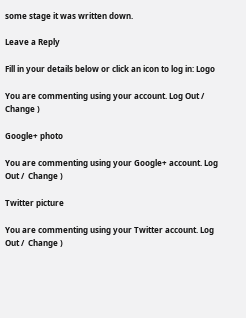some stage it was written down.

Leave a Reply

Fill in your details below or click an icon to log in: Logo

You are commenting using your account. Log Out /  Change )

Google+ photo

You are commenting using your Google+ account. Log Out /  Change )

Twitter picture

You are commenting using your Twitter account. Log Out /  Change )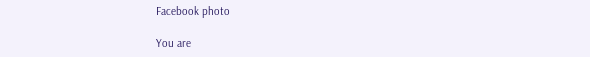Facebook photo

You are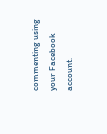commenting using your Facebook account.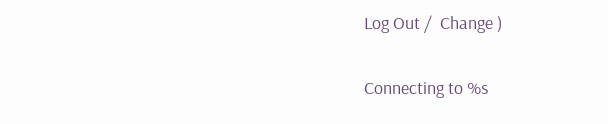Log Out /  Change )


Connecting to %s